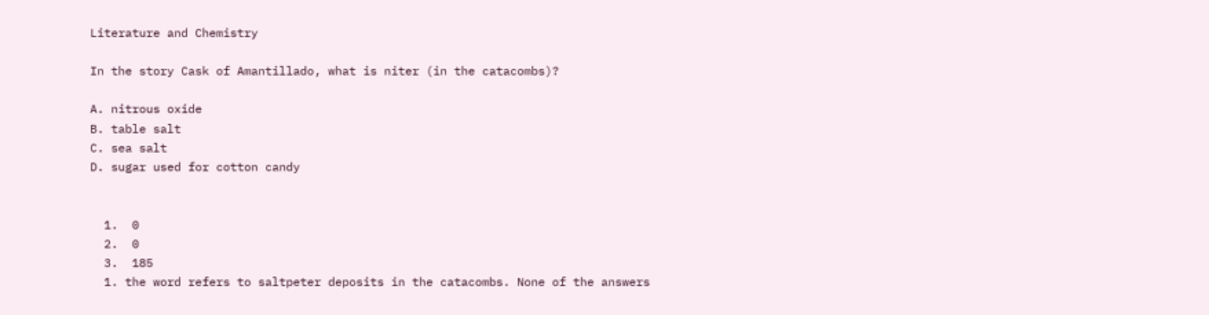Literature and Chemistry

In the story Cask of Amantillado, what is niter (in the catacombs)?

A. nitrous oxide
B. table salt
C. sea salt
D. sugar used for cotton candy


  1.  0
  2.  0
  3.  185
  1. the word refers to saltpeter deposits in the catacombs. None of the answers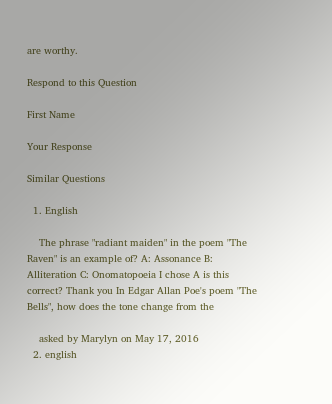are worthy.

Respond to this Question

First Name

Your Response

Similar Questions

  1. English

    The phrase "radiant maiden" in the poem "The Raven" is an example of? A: Assonance B: Alliteration C: Onomatopoeia I chose A is this correct? Thank you In Edgar Allan Poe's poem "The Bells", how does the tone change from the

    asked by Marylyn on May 17, 2016
  2. english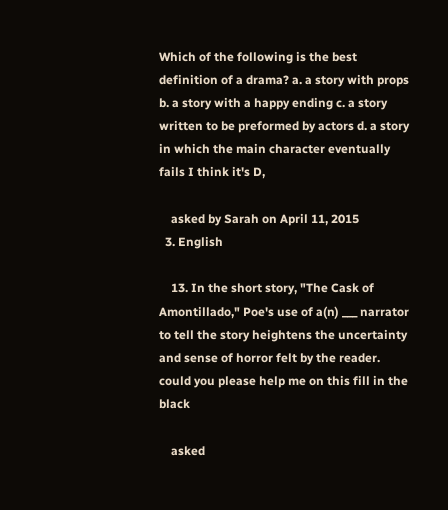Which of the following is the best definition of a drama? a. a story with props b. a story with a happy ending c. a story written to be preformed by actors d. a story in which the main character eventually fails I think it's D,

    asked by Sarah on April 11, 2015
  3. English

    13. In the short story, "The Cask of Amontillado," Poe's use of a(n) ___ narrator to tell the story heightens the uncertainty and sense of horror felt by the reader. could you please help me on this fill in the black

    asked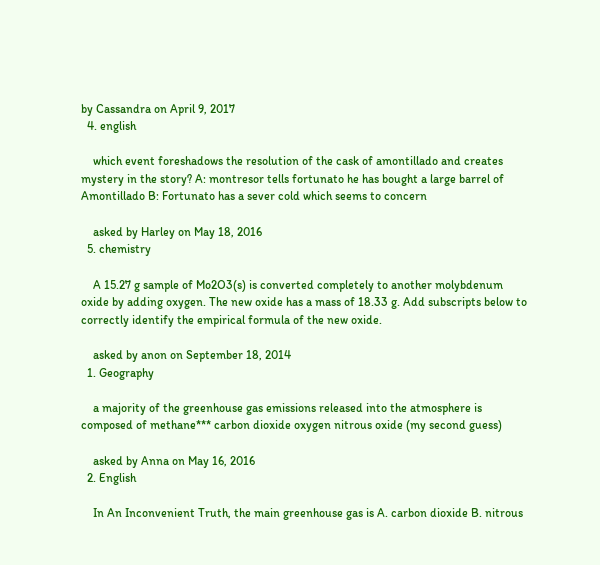by Cassandra on April 9, 2017
  4. english

    which event foreshadows the resolution of the cask of amontillado and creates mystery in the story? A: montresor tells fortunato he has bought a large barrel of Amontillado B: Fortunato has a sever cold which seems to concern

    asked by Harley on May 18, 2016
  5. chemistry

    A 15.27 g sample of Mo2O3(s) is converted completely to another molybdenum oxide by adding oxygen. The new oxide has a mass of 18.33 g. Add subscripts below to correctly identify the empirical formula of the new oxide.

    asked by anon on September 18, 2014
  1. Geography

    a majority of the greenhouse gas emissions released into the atmosphere is composed of methane*** carbon dioxide oxygen nitrous oxide (my second guess)

    asked by Anna on May 16, 2016
  2. English

    In An Inconvenient Truth, the main greenhouse gas is A. carbon dioxide B. nitrous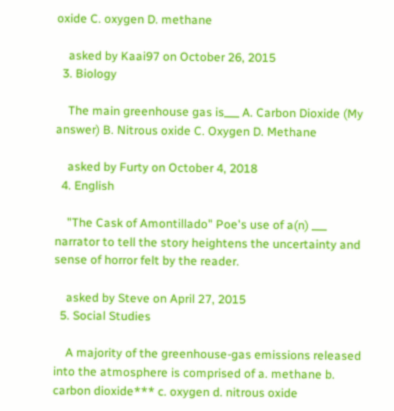oxide C. oxygen D. methane

    asked by Kaai97 on October 26, 2015
  3. Biology

    The main greenhouse gas is___ A. Carbon Dioxide (My answer) B. Nitrous oxide C. Oxygen D. Methane

    asked by Furty on October 4, 2018
  4. English

    "The Cask of Amontillado" Poe's use of a(n) ___ narrator to tell the story heightens the uncertainty and sense of horror felt by the reader.

    asked by Steve on April 27, 2015
  5. Social Studies

    A majority of the greenhouse-gas emissions released into the atmosphere is comprised of a. methane b. carbon dioxide*** c. oxygen d. nitrous oxide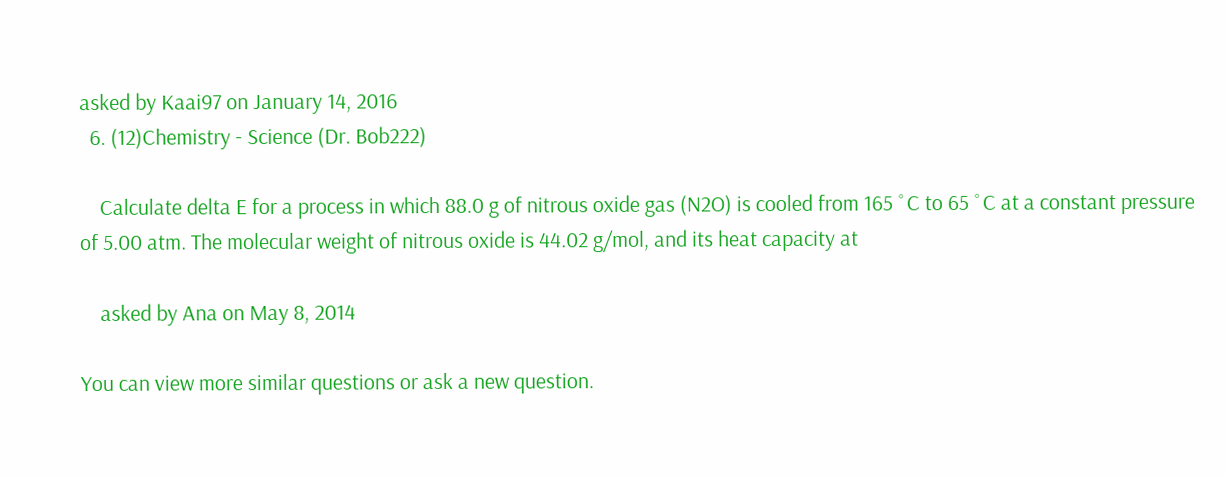asked by Kaai97 on January 14, 2016
  6. (12)Chemistry - Science (Dr. Bob222)

    Calculate delta E for a process in which 88.0 g of nitrous oxide gas (N2O) is cooled from 165 ˚C to 65 ˚C at a constant pressure of 5.00 atm. The molecular weight of nitrous oxide is 44.02 g/mol, and its heat capacity at

    asked by Ana on May 8, 2014

You can view more similar questions or ask a new question.